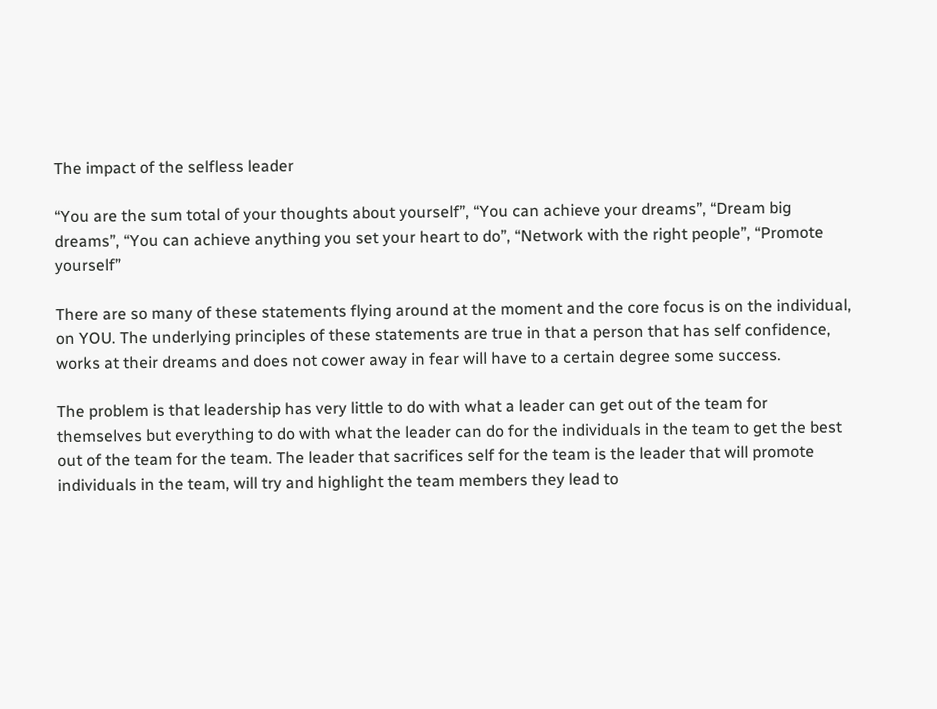The impact of the selfless leader

“You are the sum total of your thoughts about yourself”, “You can achieve your dreams”, “Dream big dreams”, “You can achieve anything you set your heart to do”, “Network with the right people”, “Promote yourself”

There are so many of these statements flying around at the moment and the core focus is on the individual, on YOU. The underlying principles of these statements are true in that a person that has self confidence, works at their dreams and does not cower away in fear will have to a certain degree some success.

The problem is that leadership has very little to do with what a leader can get out of the team for themselves but everything to do with what the leader can do for the individuals in the team to get the best out of the team for the team. The leader that sacrifices self for the team is the leader that will promote individuals in the team, will try and highlight the team members they lead to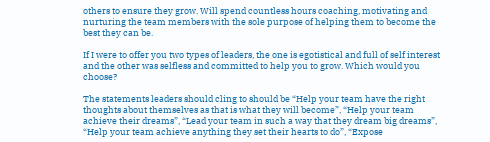others to ensure they grow. Will spend countless hours coaching, motivating and nurturing the team members with the sole purpose of helping them to become the best they can be.

If I were to offer you two types of leaders, the one is egotistical and full of self interest and the other was selfless and committed to help you to grow. Which would you choose?

The statements leaders should cling to should be “Help your team have the right thoughts about themselves as that is what they will become”, “Help your team achieve their dreams”, “Lead your team in such a way that they dream big dreams”, “Help your team achieve anything they set their hearts to do”, “Expose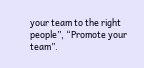your team to the right people”, “Promote your team”.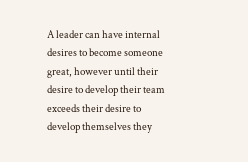A leader can have internal desires to become someone great, however until their desire to develop their team exceeds their desire to develop themselves they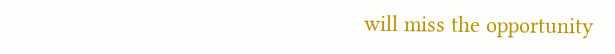will miss the opportunity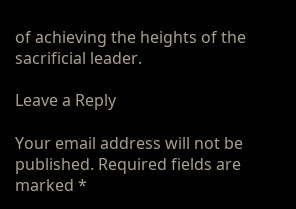of achieving the heights of the sacrificial leader.

Leave a Reply

Your email address will not be published. Required fields are marked *